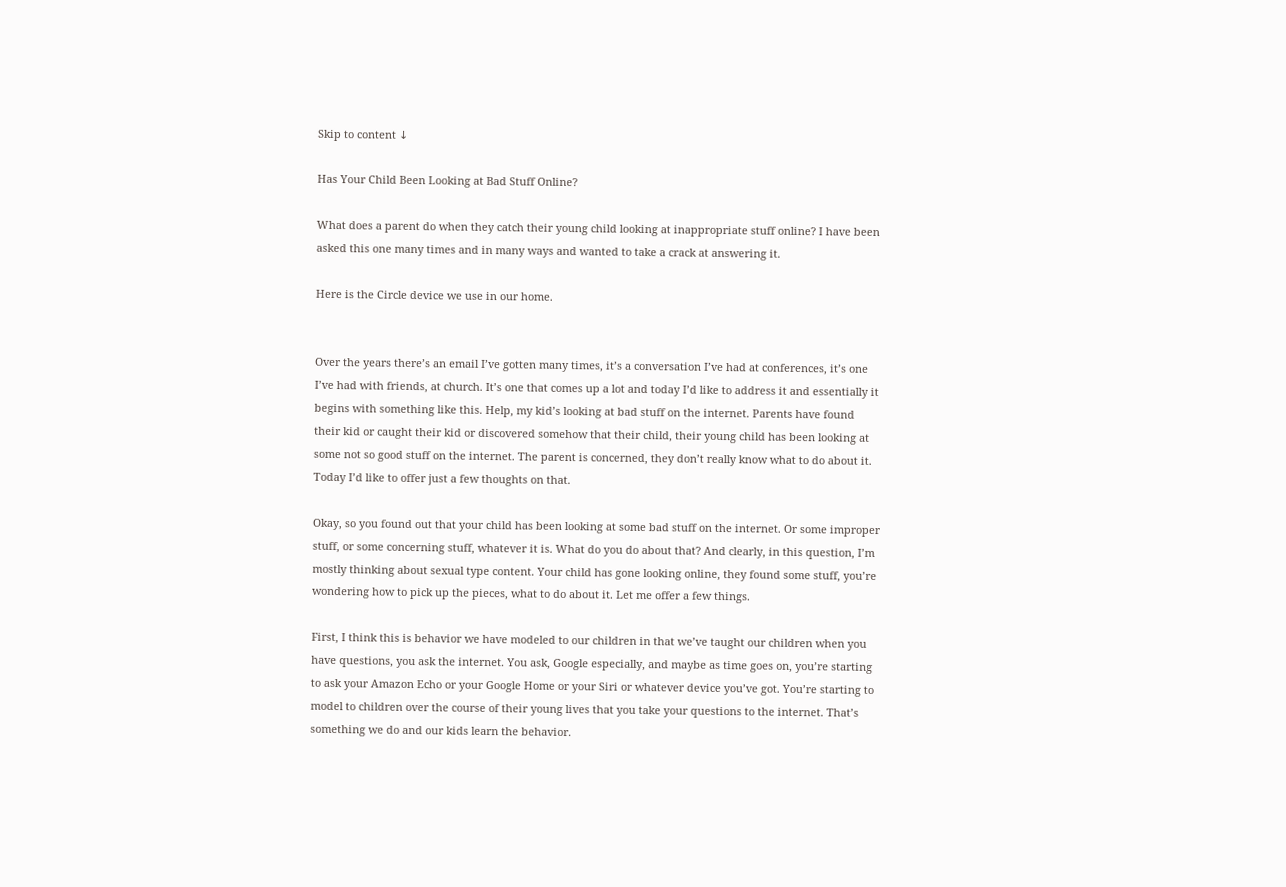Skip to content ↓

Has Your Child Been Looking at Bad Stuff Online?

What does a parent do when they catch their young child looking at inappropriate stuff online? I have been asked this one many times and in many ways and wanted to take a crack at answering it.

Here is the Circle device we use in our home.


Over the years there’s an email I’ve gotten many times, it’s a conversation I’ve had at conferences, it’s one I’ve had with friends, at church. It’s one that comes up a lot and today I’d like to address it and essentially it begins with something like this. Help, my kid’s looking at bad stuff on the internet. Parents have found their kid or caught their kid or discovered somehow that their child, their young child has been looking at some not so good stuff on the internet. The parent is concerned, they don’t really know what to do about it. Today I’d like to offer just a few thoughts on that.

Okay, so you found out that your child has been looking at some bad stuff on the internet. Or some improper stuff, or some concerning stuff, whatever it is. What do you do about that? And clearly, in this question, I’m mostly thinking about sexual type content. Your child has gone looking online, they found some stuff, you’re wondering how to pick up the pieces, what to do about it. Let me offer a few things.

First, I think this is behavior we have modeled to our children in that we’ve taught our children when you have questions, you ask the internet. You ask, Google especially, and maybe as time goes on, you’re starting to ask your Amazon Echo or your Google Home or your Siri or whatever device you’ve got. You’re starting to model to children over the course of their young lives that you take your questions to the internet. That’s something we do and our kids learn the behavior.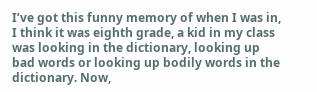I’ve got this funny memory of when I was in, I think it was eighth grade, a kid in my class was looking in the dictionary, looking up bad words or looking up bodily words in the dictionary. Now,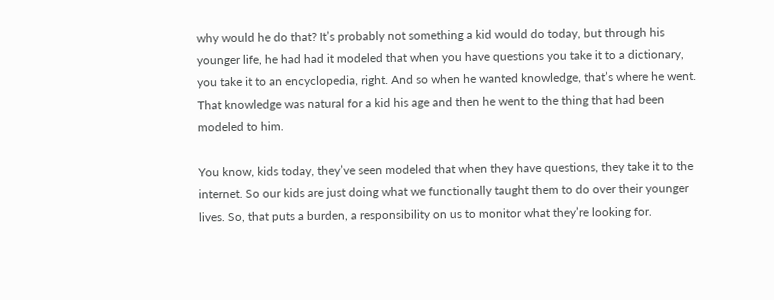why would he do that? It’s probably not something a kid would do today, but through his younger life, he had had it modeled that when you have questions you take it to a dictionary, you take it to an encyclopedia, right. And so when he wanted knowledge, that’s where he went. That knowledge was natural for a kid his age and then he went to the thing that had been modeled to him.

You know, kids today, they’ve seen modeled that when they have questions, they take it to the internet. So our kids are just doing what we functionally taught them to do over their younger lives. So, that puts a burden, a responsibility on us to monitor what they’re looking for.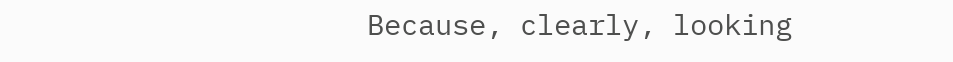Because, clearly, looking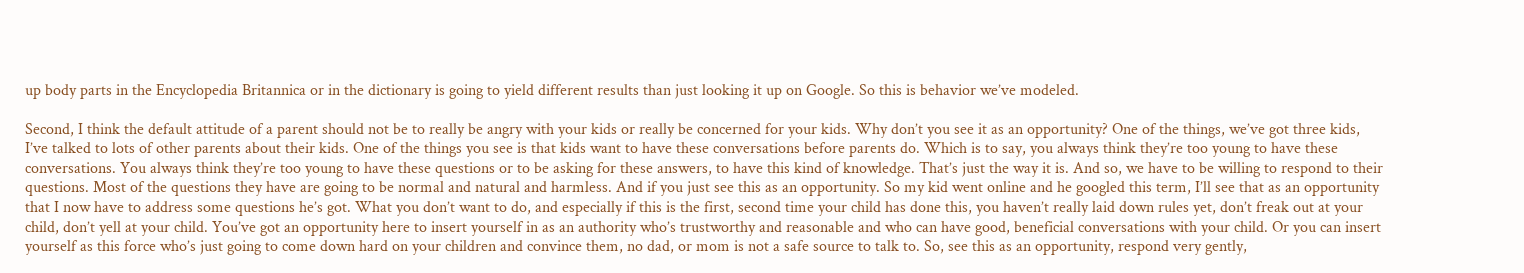up body parts in the Encyclopedia Britannica or in the dictionary is going to yield different results than just looking it up on Google. So this is behavior we’ve modeled.

Second, I think the default attitude of a parent should not be to really be angry with your kids or really be concerned for your kids. Why don’t you see it as an opportunity? One of the things, we’ve got three kids, I’ve talked to lots of other parents about their kids. One of the things you see is that kids want to have these conversations before parents do. Which is to say, you always think they’re too young to have these conversations. You always think they’re too young to have these questions or to be asking for these answers, to have this kind of knowledge. That’s just the way it is. And so, we have to be willing to respond to their questions. Most of the questions they have are going to be normal and natural and harmless. And if you just see this as an opportunity. So my kid went online and he googled this term, I’ll see that as an opportunity that I now have to address some questions he’s got. What you don’t want to do, and especially if this is the first, second time your child has done this, you haven’t really laid down rules yet, don’t freak out at your child, don’t yell at your child. You’ve got an opportunity here to insert yourself in as an authority who’s trustworthy and reasonable and who can have good, beneficial conversations with your child. Or you can insert yourself as this force who’s just going to come down hard on your children and convince them, no dad, or mom is not a safe source to talk to. So, see this as an opportunity, respond very gently,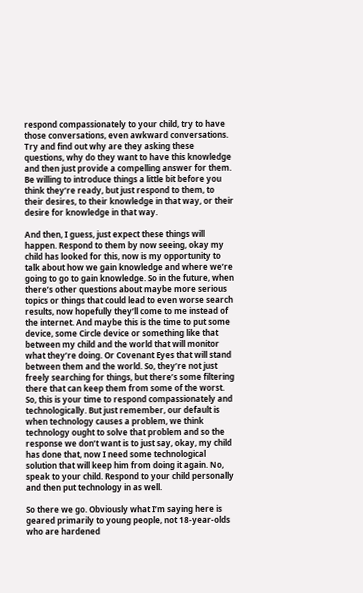respond compassionately to your child, try to have those conversations, even awkward conversations. Try and find out why are they asking these questions, why do they want to have this knowledge and then just provide a compelling answer for them. Be willing to introduce things a little bit before you think they’re ready, but just respond to them, to their desires, to their knowledge in that way, or their desire for knowledge in that way.

And then, I guess, just expect these things will happen. Respond to them by now seeing, okay my child has looked for this, now is my opportunity to talk about how we gain knowledge and where we’re going to go to gain knowledge. So in the future, when there’s other questions about maybe more serious topics or things that could lead to even worse search results, now hopefully they’ll come to me instead of the internet. And maybe this is the time to put some device, some Circle device or something like that between my child and the world that will monitor what they’re doing. Or Covenant Eyes that will stand between them and the world. So, they’re not just freely searching for things, but there’s some filtering there that can keep them from some of the worst. So, this is your time to respond compassionately and technologically. But just remember, our default is when technology causes a problem, we think technology ought to solve that problem and so the response we don’t want is to just say, okay, my child has done that, now I need some technological solution that will keep him from doing it again. No, speak to your child. Respond to your child personally and then put technology in as well.

So there we go. Obviously what I’m saying here is geared primarily to young people, not 18-year-olds who are hardened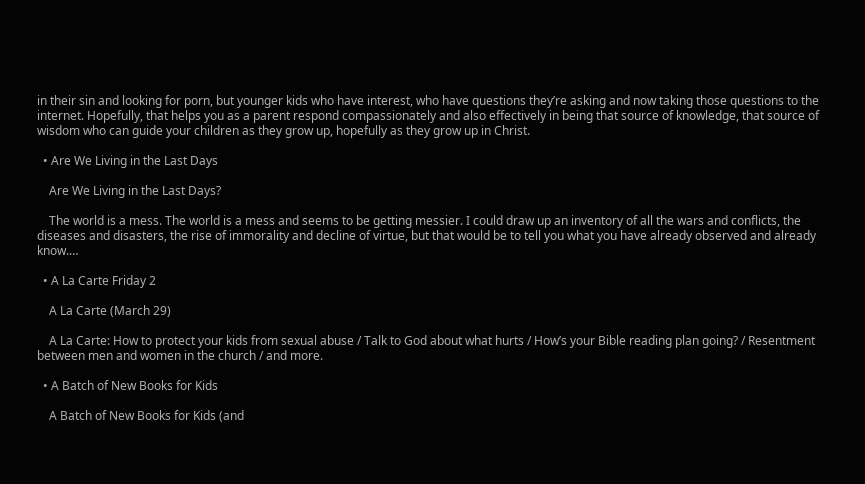in their sin and looking for porn, but younger kids who have interest, who have questions they’re asking and now taking those questions to the internet. Hopefully, that helps you as a parent respond compassionately and also effectively in being that source of knowledge, that source of wisdom who can guide your children as they grow up, hopefully as they grow up in Christ.

  • Are We Living in the Last Days

    Are We Living in the Last Days?

    The world is a mess. The world is a mess and seems to be getting messier. I could draw up an inventory of all the wars and conflicts, the diseases and disasters, the rise of immorality and decline of virtue, but that would be to tell you what you have already observed and already know.…

  • A La Carte Friday 2

    A La Carte (March 29)

    A La Carte: How to protect your kids from sexual abuse / Talk to God about what hurts / How’s your Bible reading plan going? / Resentment between men and women in the church / and more.

  • A Batch of New Books for Kids

    A Batch of New Books for Kids (and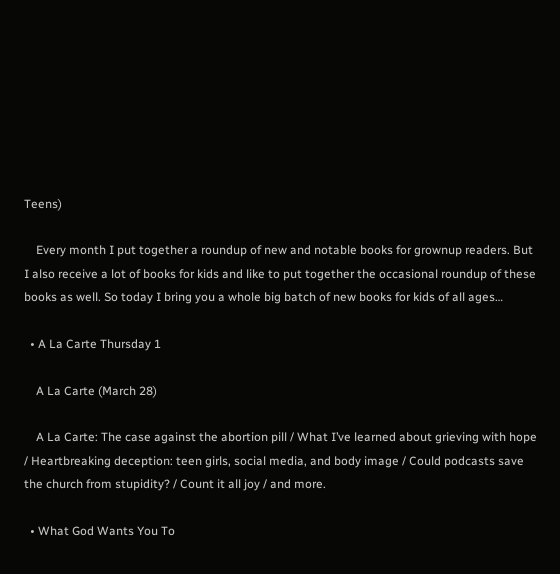Teens)

    Every month I put together a roundup of new and notable books for grownup readers. But I also receive a lot of books for kids and like to put together the occasional roundup of these books as well. So today I bring you a whole big batch of new books for kids of all ages…

  • A La Carte Thursday 1

    A La Carte (March 28)

    A La Carte: The case against the abortion pill / What I’ve learned about grieving with hope / Heartbreaking deception: teen girls, social media, and body image / Could podcasts save the church from stupidity? / Count it all joy / and more.

  • What God Wants You To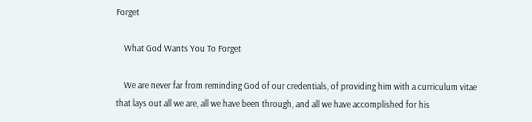Forget

    What God Wants You To Forget

    We are never far from reminding God of our credentials, of providing him with a curriculum vitae that lays out all we are, all we have been through, and all we have accomplished for his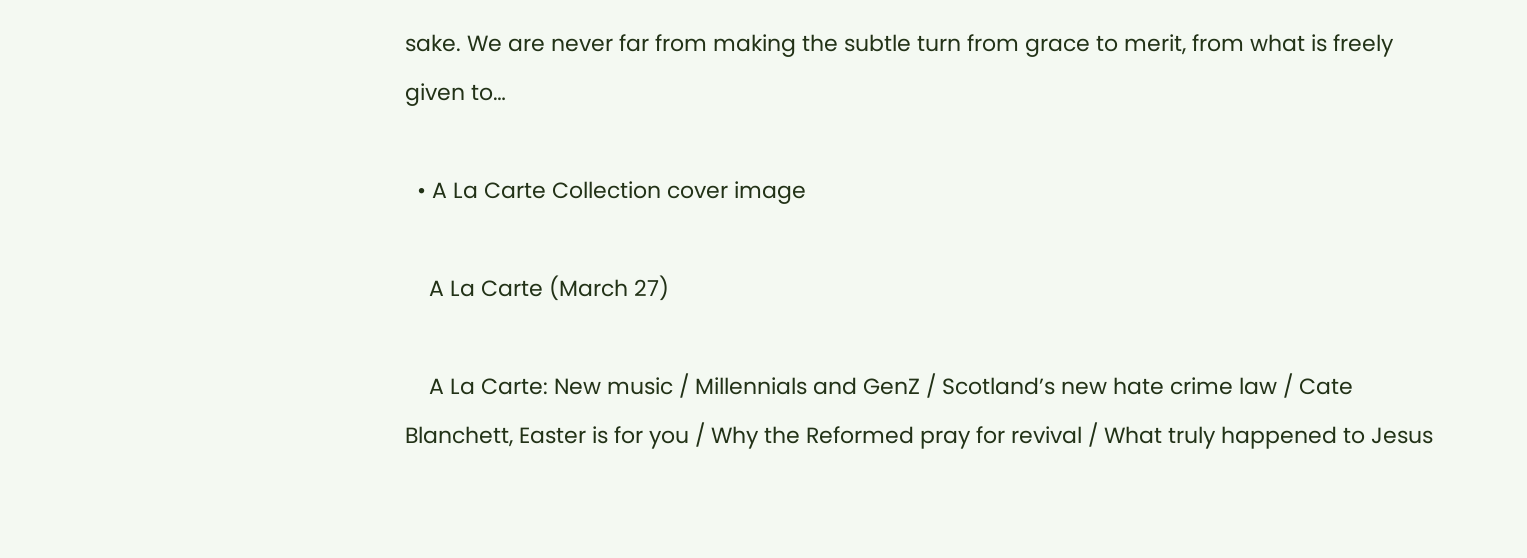sake. We are never far from making the subtle turn from grace to merit, from what is freely given to…

  • A La Carte Collection cover image

    A La Carte (March 27)

    A La Carte: New music / Millennials and GenZ / Scotland’s new hate crime law / Cate Blanchett, Easter is for you / Why the Reformed pray for revival / What truly happened to Jesus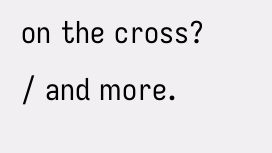on the cross? / and more.